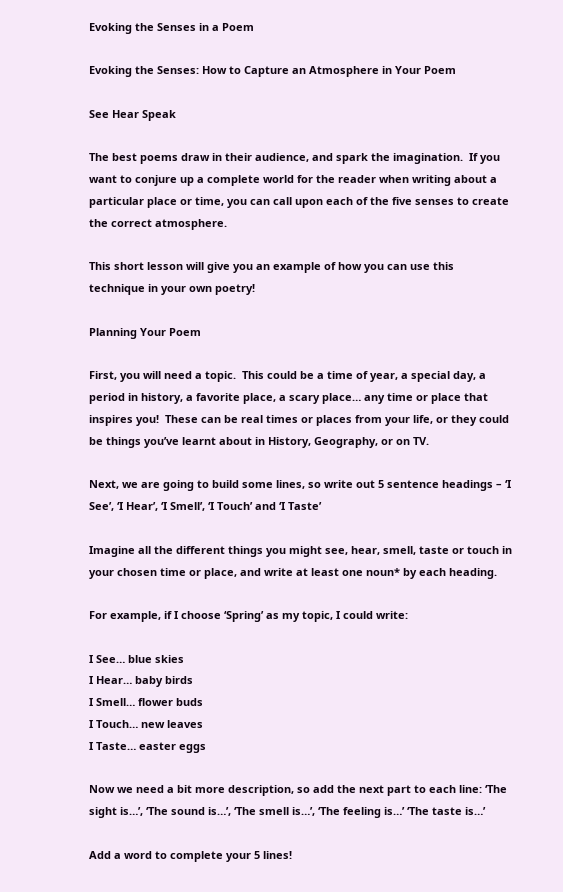Evoking the Senses in a Poem

Evoking the Senses: How to Capture an Atmosphere in Your Poem

See Hear Speak

The best poems draw in their audience, and spark the imagination.  If you want to conjure up a complete world for the reader when writing about a particular place or time, you can call upon each of the five senses to create the correct atmosphere.

This short lesson will give you an example of how you can use this technique in your own poetry!

Planning Your Poem

First, you will need a topic.  This could be a time of year, a special day, a period in history, a favorite place, a scary place… any time or place that inspires you!  These can be real times or places from your life, or they could be things you’ve learnt about in History, Geography, or on TV.

Next, we are going to build some lines, so write out 5 sentence headings – ‘I See’, ‘I Hear’, ‘I Smell’, ‘I Touch’ and ‘I Taste’

Imagine all the different things you might see, hear, smell, taste or touch in your chosen time or place, and write at least one noun* by each heading.

For example, if I choose ‘Spring’ as my topic, I could write:

I See… blue skies
I Hear… baby birds
I Smell… flower buds
I Touch… new leaves
I Taste… easter eggs

Now we need a bit more description, so add the next part to each line: ‘The sight is…’, ‘The sound is…’, ‘The smell is…’, ‘The feeling is…’ ‘The taste is…’

Add a word to complete your 5 lines!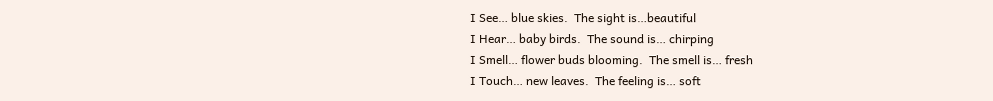I See… blue skies.  The sight is…beautiful
I Hear… baby birds.  The sound is… chirping
I Smell… flower buds blooming.  The smell is… fresh
I Touch… new leaves.  The feeling is… soft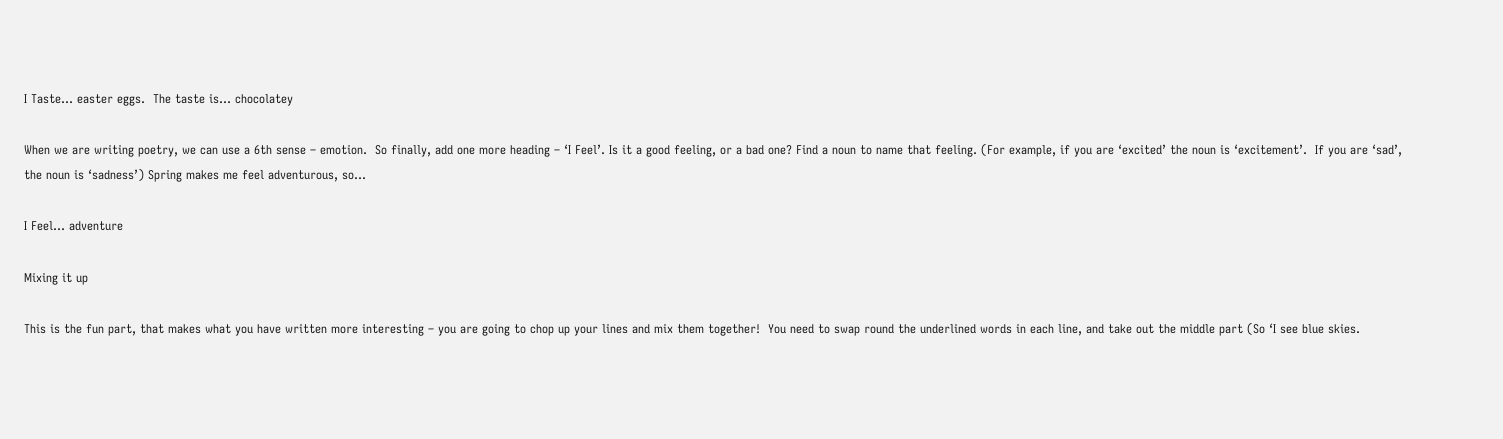I Taste… easter eggs.  The taste is… chocolatey

When we are writing poetry, we can use a 6th sense – emotion.  So finally, add one more heading – ‘I Feel’. Is it a good feeling, or a bad one? Find a noun to name that feeling. (For example, if you are ‘excited’ the noun is ‘excitement’.  If you are ‘sad’, the noun is ‘sadness’) Spring makes me feel adventurous, so…

I Feel… adventure

Mixing it up

This is the fun part, that makes what you have written more interesting – you are going to chop up your lines and mix them together!  You need to swap round the underlined words in each line, and take out the middle part (So ‘I see blue skies.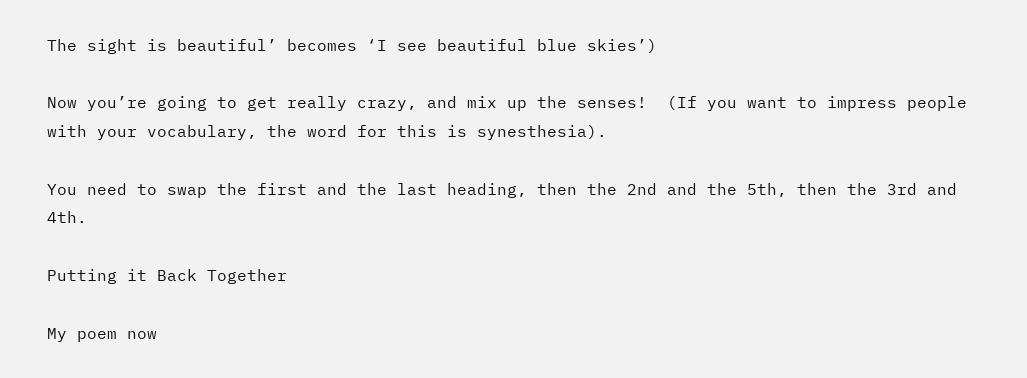The sight is beautiful’ becomes ‘I see beautiful blue skies’)

Now you’re going to get really crazy, and mix up the senses!  (If you want to impress people with your vocabulary, the word for this is synesthesia).

You need to swap the first and the last heading, then the 2nd and the 5th, then the 3rd and 4th.

Putting it Back Together

My poem now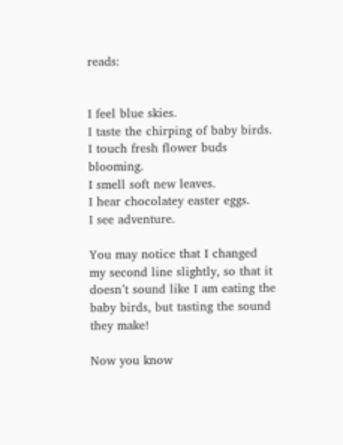reads:


I feel blue skies.
I taste the chirping of baby birds.
I touch fresh flower buds blooming.
I smell soft new leaves.
I hear chocolatey easter eggs.
I see adventure.

You may notice that I changed my second line slightly, so that it doesn’t sound like I am eating the baby birds, but tasting the sound they make!

Now you know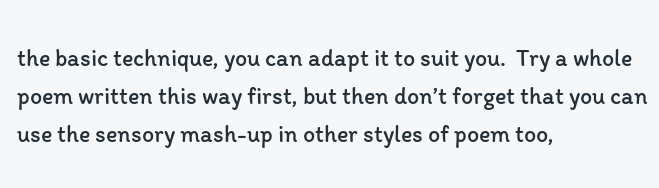the basic technique, you can adapt it to suit you.  Try a whole poem written this way first, but then don’t forget that you can use the sensory mash-up in other styles of poem too,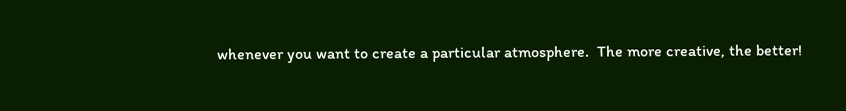whenever you want to create a particular atmosphere.  The more creative, the better!